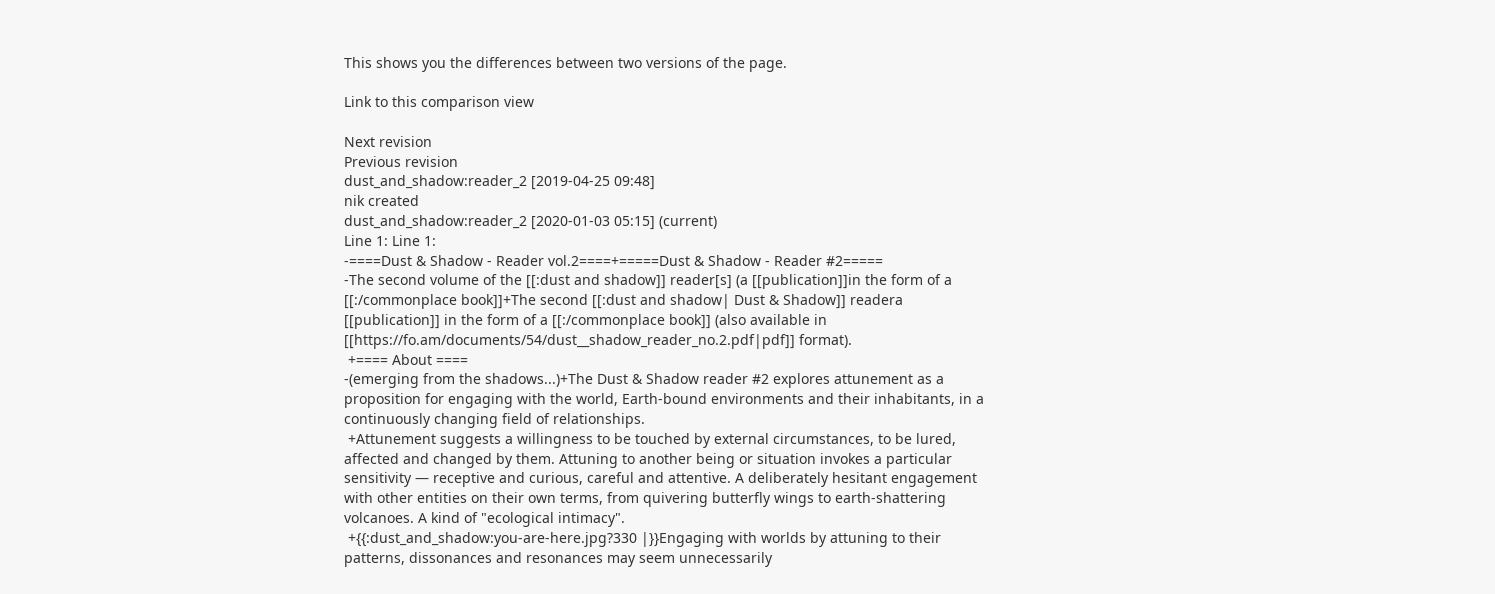This shows you the differences between two versions of the page.

Link to this comparison view

Next revision
Previous revision
dust_and_shadow:reader_2 [2019-04-25 09:48]
nik created
dust_and_shadow:reader_2 [2020-01-03 05:15] (current)
Line 1: Line 1:
-====Dust & Shadow - Reader vol.2====+=====Dust & Shadow - Reader #2=====
-The second volume of the [[:dust and shadow]] reader[s] (a [[publication]]in the form of a [[:/commonplace book]]+The second [[:dust and shadow| Dust & Shadow]] readera [[publication]] in the form of a [[:/commonplace book]] (also available in [[https://fo.am/documents/54/dust__shadow_reader_no.2.pdf|pdf]] format).
 +==== About ====
-(emerging from the shadows...)+The Dust & Shadow reader #2 explores attunement as a proposition for engaging with the world, Earth-bound environments and their inhabitants, in a continuously changing field of relationships.
 +Attunement suggests a willingness to be touched by external circumstances, to be lured, affected and changed by them. Attuning to another being or situation invokes a particular sensitivity — receptive and curious, careful and attentive. A deliberately hesitant engagement with other entities on their own terms, from quivering butterfly wings to earth-shattering volcanoes. A kind of "ecological intimacy".
 +{{:dust_and_shadow:you-are-here.jpg?330 |}}Engaging with worlds by attuning to their patterns, dissonances and resonances may seem unnecessarily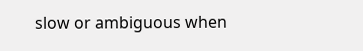slow or ambiguous when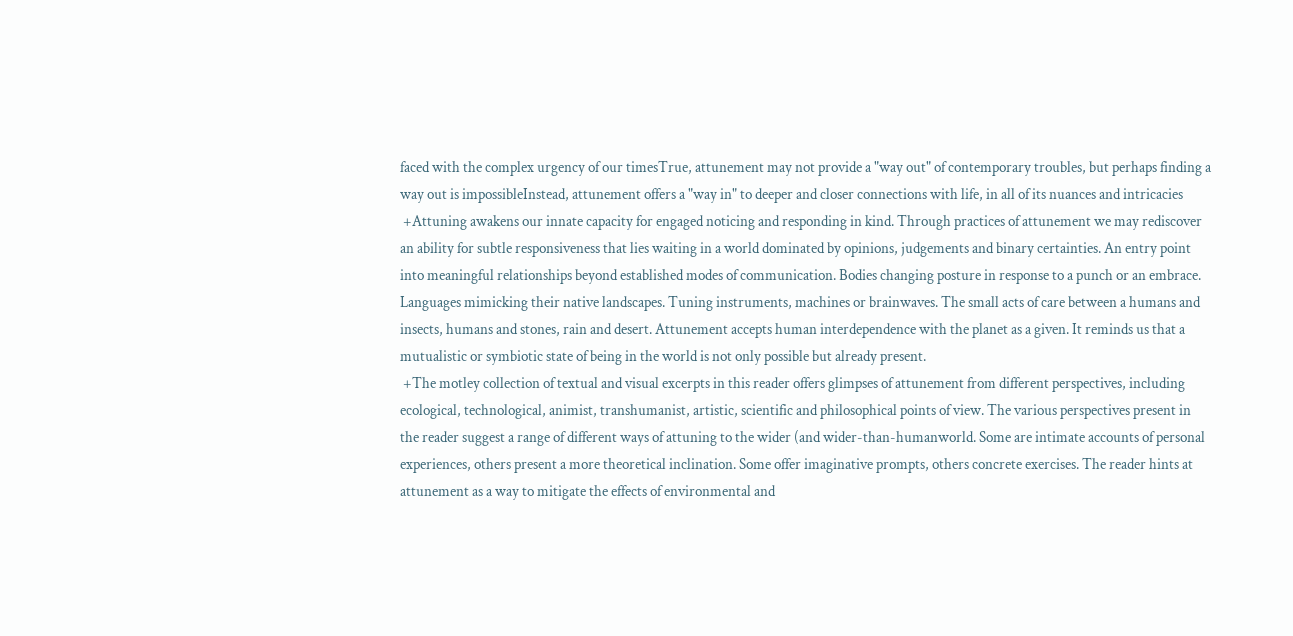faced with the complex urgency of our timesTrue, attunement may not provide a "way out" of contemporary troubles, but perhaps finding a way out is impossibleInstead, attunement offers a "way in" to deeper and closer connections with life, in all of its nuances and intricacies
 +Attuning awakens our innate capacity for engaged noticing and responding in kind. Through practices of attunement we may rediscover an ability for subtle responsiveness that lies waiting in a world dominated by opinions, judgements and binary certainties. An entry point into meaningful relationships beyond established modes of communication. Bodies changing posture in response to a punch or an embrace. Languages mimicking their native landscapes. Tuning instruments, machines or brainwaves. The small acts of care between a humans and insects, humans and stones, rain and desert. Attunement accepts human interdependence with the planet as a given. It reminds us that a mutualistic or symbiotic state of being in the world is not only possible but already present.
 +The motley collection of textual and visual excerpts in this reader offers glimpses of attunement from different perspectives, including ecological, technological, animist, transhumanist, artistic, scientific and philosophical points of view. The various perspectives present in the reader suggest a range of different ways of attuning to the wider (and wider-than-humanworld. Some are intimate accounts of personal experiences, others present a more theoretical inclination. Some offer imaginative prompts, others concrete exercises. The reader hints at attunement as a way to mitigate the effects of environmental and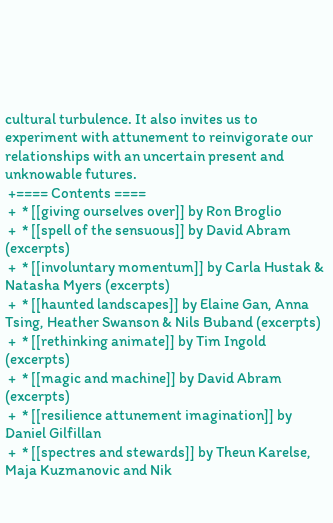cultural turbulence. It also invites us to experiment with attunement to reinvigorate our relationships with an uncertain present and unknowable futures.
 +==== Contents ====
 +  * [[giving ourselves over]] by Ron Broglio
 +  * [[spell of the sensuous]] by David Abram (excerpts)
 +  * [[involuntary momentum]] by Carla Hustak & Natasha Myers (excerpts)
 +  * [[haunted landscapes]] by Elaine Gan, Anna Tsing, Heather Swanson & Nils Buband (excerpts)
 +  * [[rethinking animate]] by Tim Ingold (excerpts)
 +  * [[magic and machine]] by David Abram (excerpts)
 +  * [[resilience attunement imagination]] by Daniel Gilfillan
 +  * [[spectres and stewards]] by Theun Karelse, Maja Kuzmanovic and Nik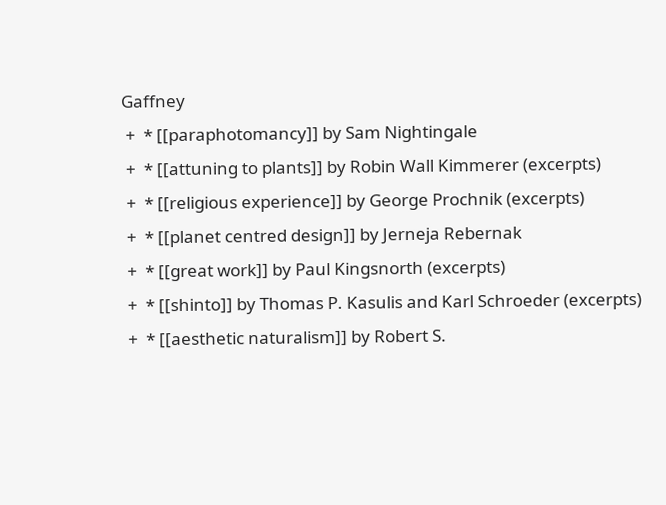Gaffney
 +  * [[paraphotomancy]] by Sam Nightingale
 +  * [[attuning to plants]] by Robin Wall Kimmerer (excerpts)
 +  * [[religious experience]] by George Prochnik (excerpts)
 +  * [[planet centred design]] by Jerneja Rebernak
 +  * [[great work]] by Paul Kingsnorth (excerpts)
 +  * [[shinto]] by Thomas P. Kasulis and Karl Schroeder (excerpts)
 +  * [[aesthetic naturalism]] by Robert S.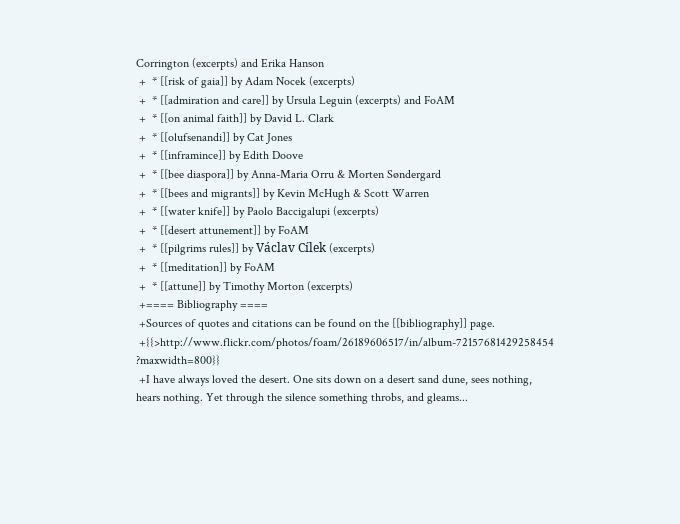Corrington (excerpts) and Erika Hanson
 +  * [[risk of gaia]] by Adam Nocek (excerpts)
 +  * [[admiration and care]] by Ursula Leguin (excerpts) and FoAM
 +  * [[on animal faith]] by David L. Clark
 +  * [[olufsenandi]] by Cat Jones
 +  * [[inframince]] by Edith Doove
 +  * [[bee diaspora]] by Anna-Maria Orru & Morten Søndergard
 +  * [[bees and migrants]] by Kevin McHugh & Scott Warren
 +  * [[water knife]] by Paolo Baccigalupi (excerpts)
 +  * [[desert attunement]] by FoAM
 +  * [[pilgrims rules]] by Václav Cílek (excerpts)
 +  * [[meditation]] by FoAM
 +  * [[attune]] by Timothy Morton (excerpts)
 +==== Bibliography ====
 +Sources of quotes and citations can be found on the [[bibliography]] page.
 +{{>http://www.flickr.com/photos/foam/26189606517/in/album-72157681429258454 ?maxwidth=800}}
 +I have always loved the desert. One sits down on a desert sand dune, sees nothing, hears nothing. Yet through the silence something throbs, and gleams...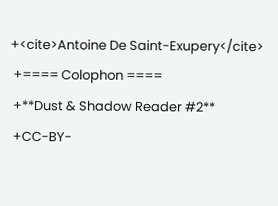+<cite>Antoine De Saint-Exupery</cite>
 +==== Colophon ====
 +**Dust & Shadow Reader #2**
 +CC-BY-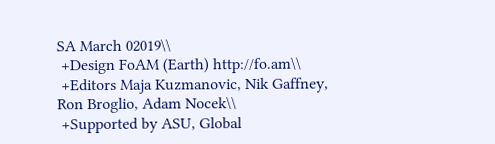SA March 02019\\
 +Design FoAM (Earth) http://fo.am\\
 +Editors Maja Kuzmanovic, Nik Gaffney, Ron Broglio, Adam Nocek\\
 +Supported by ASU, Global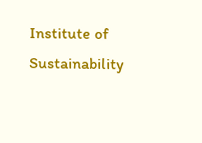Institute of Sustainability